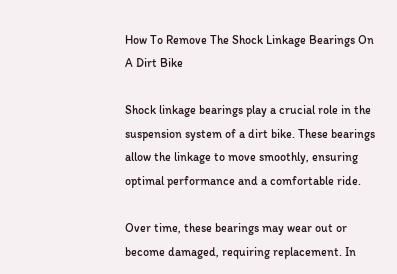How To Remove The Shock Linkage Bearings On A Dirt Bike

Shock linkage bearings play a crucial role in the suspension system of a dirt bike. These bearings allow the linkage to move smoothly, ensuring optimal performance and a comfortable ride.

Over time, these bearings may wear out or become damaged, requiring replacement. In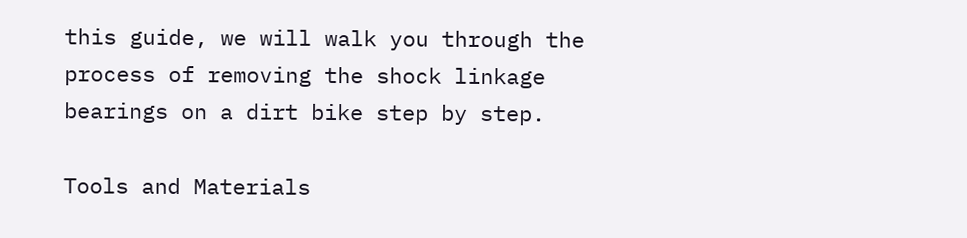this guide, we will walk you through the process of removing the shock linkage bearings on a dirt bike step by step.

Tools and Materials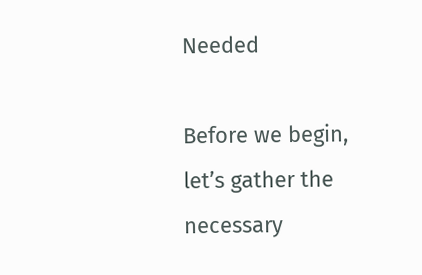Needed

Before we begin, let’s gather the necessary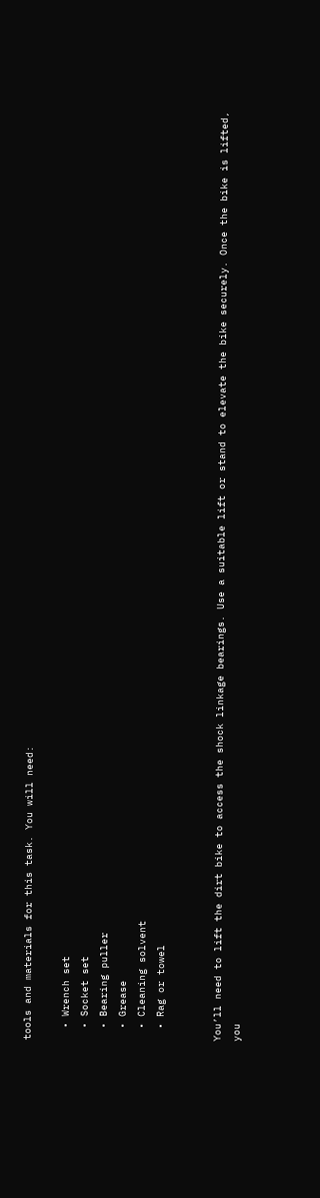tools and materials for this task. You will need:

  • Wrench set
  • Socket set
  • Bearing puller
  • Grease
  • Cleaning solvent
  • Rag or towel


You’ll need to lift the dirt bike to access the shock linkage bearings. Use a suitable lift or stand to elevate the bike securely. Once the bike is lifted, you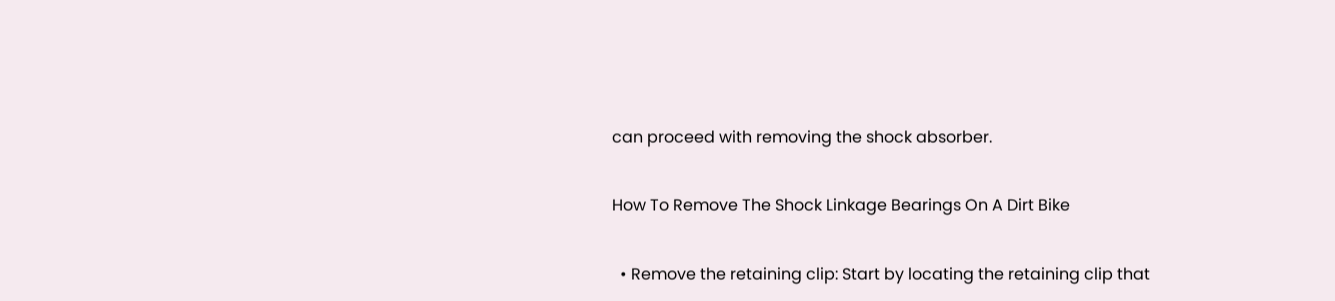can proceed with removing the shock absorber.

How To Remove The Shock Linkage Bearings On A Dirt Bike

  • Remove the retaining clip: Start by locating the retaining clip that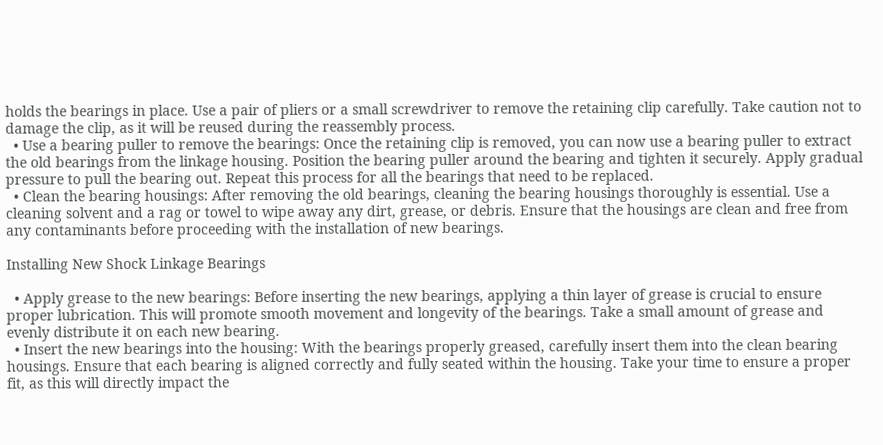holds the bearings in place. Use a pair of pliers or a small screwdriver to remove the retaining clip carefully. Take caution not to damage the clip, as it will be reused during the reassembly process.
  • Use a bearing puller to remove the bearings: Once the retaining clip is removed, you can now use a bearing puller to extract the old bearings from the linkage housing. Position the bearing puller around the bearing and tighten it securely. Apply gradual pressure to pull the bearing out. Repeat this process for all the bearings that need to be replaced.
  • Clean the bearing housings: After removing the old bearings, cleaning the bearing housings thoroughly is essential. Use a cleaning solvent and a rag or towel to wipe away any dirt, grease, or debris. Ensure that the housings are clean and free from any contaminants before proceeding with the installation of new bearings.

Installing New Shock Linkage Bearings

  • Apply grease to the new bearings: Before inserting the new bearings, applying a thin layer of grease is crucial to ensure proper lubrication. This will promote smooth movement and longevity of the bearings. Take a small amount of grease and evenly distribute it on each new bearing.
  • Insert the new bearings into the housing: With the bearings properly greased, carefully insert them into the clean bearing housings. Ensure that each bearing is aligned correctly and fully seated within the housing. Take your time to ensure a proper fit, as this will directly impact the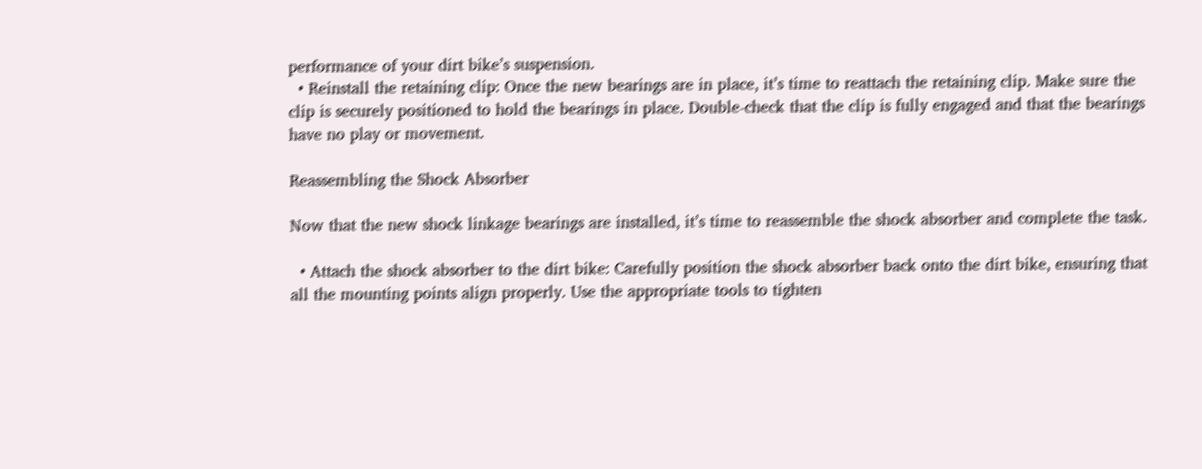performance of your dirt bike’s suspension.
  • Reinstall the retaining clip: Once the new bearings are in place, it’s time to reattach the retaining clip. Make sure the clip is securely positioned to hold the bearings in place. Double-check that the clip is fully engaged and that the bearings have no play or movement.

Reassembling the Shock Absorber

Now that the new shock linkage bearings are installed, it’s time to reassemble the shock absorber and complete the task.

  • Attach the shock absorber to the dirt bike: Carefully position the shock absorber back onto the dirt bike, ensuring that all the mounting points align properly. Use the appropriate tools to tighten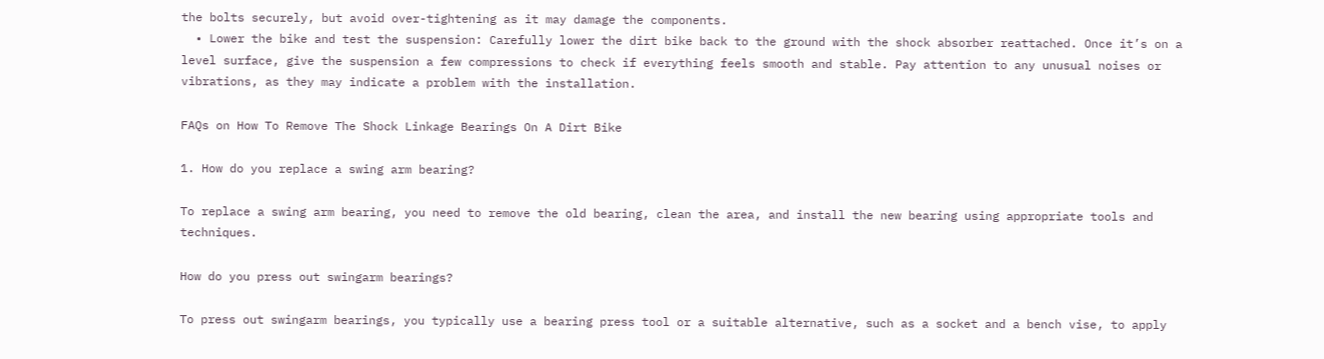the bolts securely, but avoid over-tightening as it may damage the components.
  • Lower the bike and test the suspension: Carefully lower the dirt bike back to the ground with the shock absorber reattached. Once it’s on a level surface, give the suspension a few compressions to check if everything feels smooth and stable. Pay attention to any unusual noises or vibrations, as they may indicate a problem with the installation.

FAQs on How To Remove The Shock Linkage Bearings On A Dirt Bike

1. How do you replace a swing arm bearing?

To replace a swing arm bearing, you need to remove the old bearing, clean the area, and install the new bearing using appropriate tools and techniques.

How do you press out swingarm bearings?

To press out swingarm bearings, you typically use a bearing press tool or a suitable alternative, such as a socket and a bench vise, to apply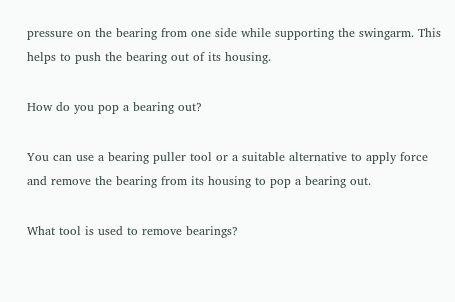pressure on the bearing from one side while supporting the swingarm. This helps to push the bearing out of its housing.

How do you pop a bearing out?

You can use a bearing puller tool or a suitable alternative to apply force and remove the bearing from its housing to pop a bearing out.

What tool is used to remove bearings?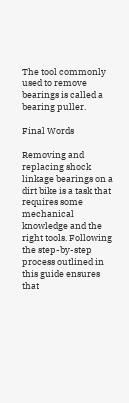The tool commonly used to remove bearings is called a bearing puller.

Final Words

Removing and replacing shock linkage bearings on a dirt bike is a task that requires some mechanical knowledge and the right tools. Following the step-by-step process outlined in this guide ensures that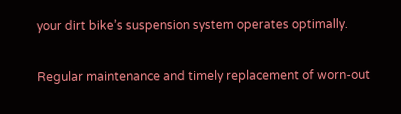your dirt bike’s suspension system operates optimally.

Regular maintenance and timely replacement of worn-out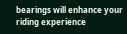bearings will enhance your riding experience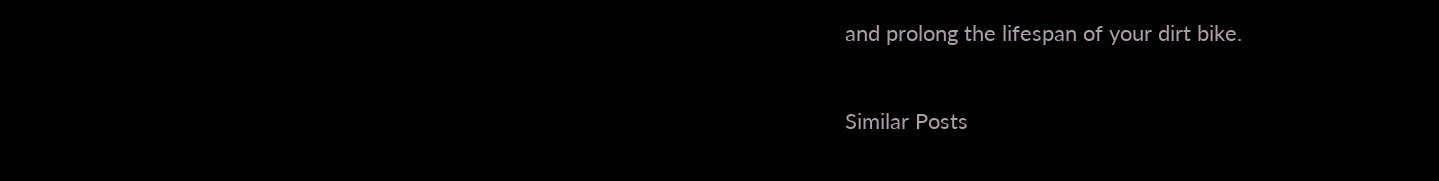and prolong the lifespan of your dirt bike.

Similar Posts